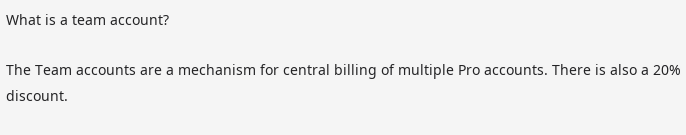What is a team account?

The Team accounts are a mechanism for central billing of multiple Pro accounts. There is also a 20% discount.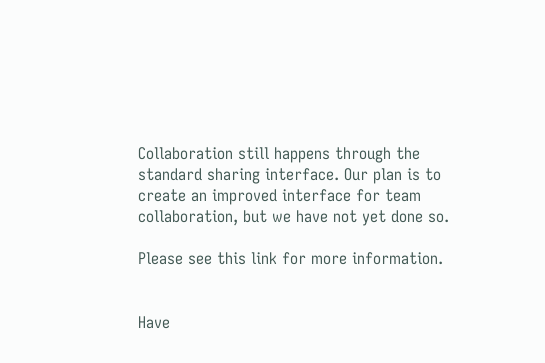Collaboration still happens through the standard sharing interface. Our plan is to create an improved interface for team collaboration, but we have not yet done so.

Please see this link for more information.


Have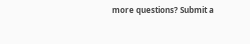more questions? Submit a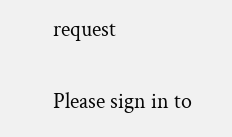request


Please sign in to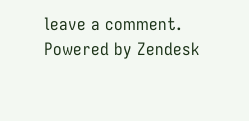leave a comment.
Powered by Zendesk